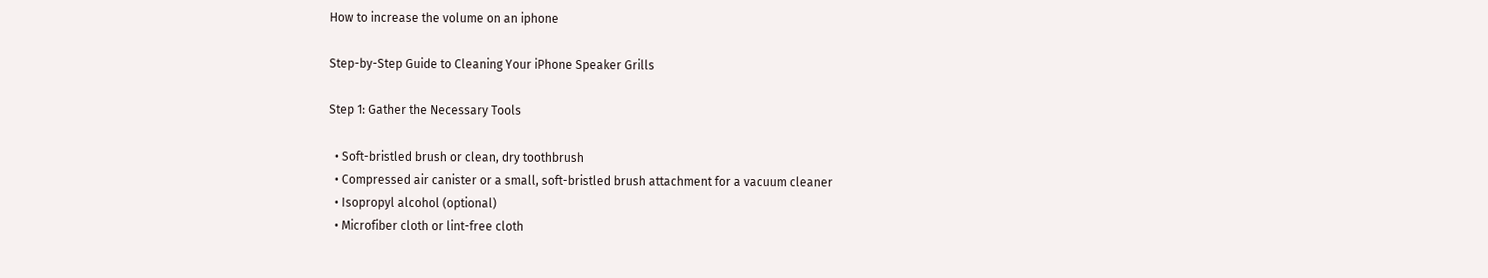How to increase the volume on an iphone

Step-by-Step Guide to Cleaning Your iPhone Speaker Grills

Step 1: Gather the Necessary Tools

  • Soft-bristled brush or clean, dry toothbrush
  • Compressed air canister or a small, soft-bristled brush attachment for a vacuum cleaner
  • Isopropyl alcohol (optional)
  • Microfiber cloth or lint-free cloth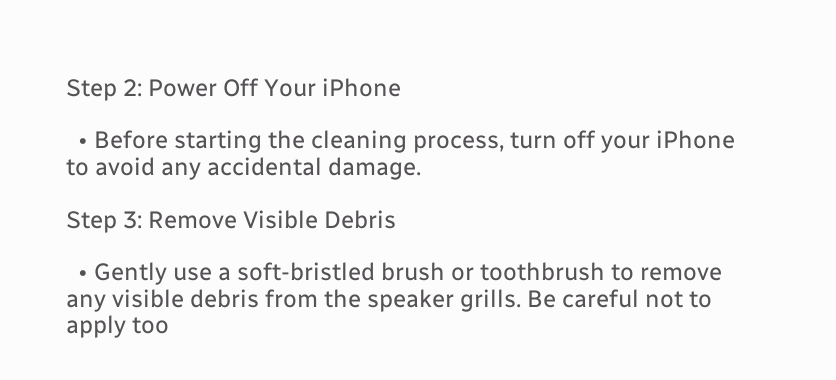Step 2: Power Off Your iPhone

  • Before starting the cleaning process, turn off your iPhone to avoid any accidental damage.

Step 3: Remove Visible Debris

  • Gently use a soft-bristled brush or toothbrush to remove any visible debris from the speaker grills. Be careful not to apply too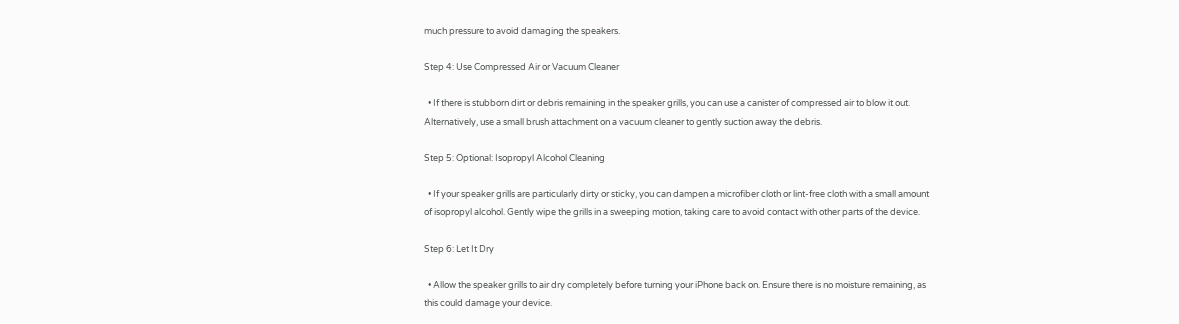much pressure to avoid damaging the speakers.

Step 4: Use Compressed Air or Vacuum Cleaner

  • If there is stubborn dirt or debris remaining in the speaker grills, you can use a canister of compressed air to blow it out. Alternatively, use a small brush attachment on a vacuum cleaner to gently suction away the debris.

Step 5: Optional: Isopropyl Alcohol Cleaning

  • If your speaker grills are particularly dirty or sticky, you can dampen a microfiber cloth or lint-free cloth with a small amount of isopropyl alcohol. Gently wipe the grills in a sweeping motion, taking care to avoid contact with other parts of the device.

Step 6: Let It Dry

  • Allow the speaker grills to air dry completely before turning your iPhone back on. Ensure there is no moisture remaining, as this could damage your device.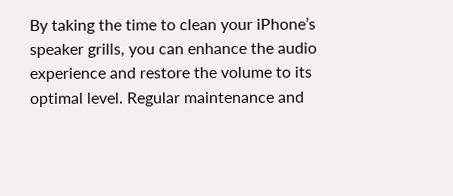By taking the time to clean your iPhone’s speaker grills, you can enhance the audio experience and restore the volume to its optimal level. Regular maintenance and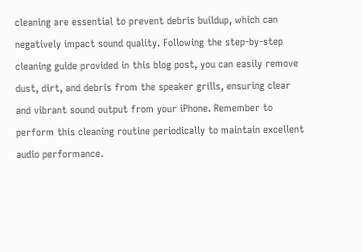cleaning are essential to prevent debris buildup, which can negatively impact sound quality. Following the step-by-step cleaning guide provided in this blog post, you can easily remove dust, dirt, and debris from the speaker grills, ensuring clear and vibrant sound output from your iPhone. Remember to perform this cleaning routine periodically to maintain excellent audio performance.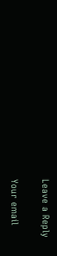Leave a Reply

Your email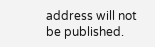address will not be published.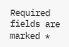Required fields are marked *